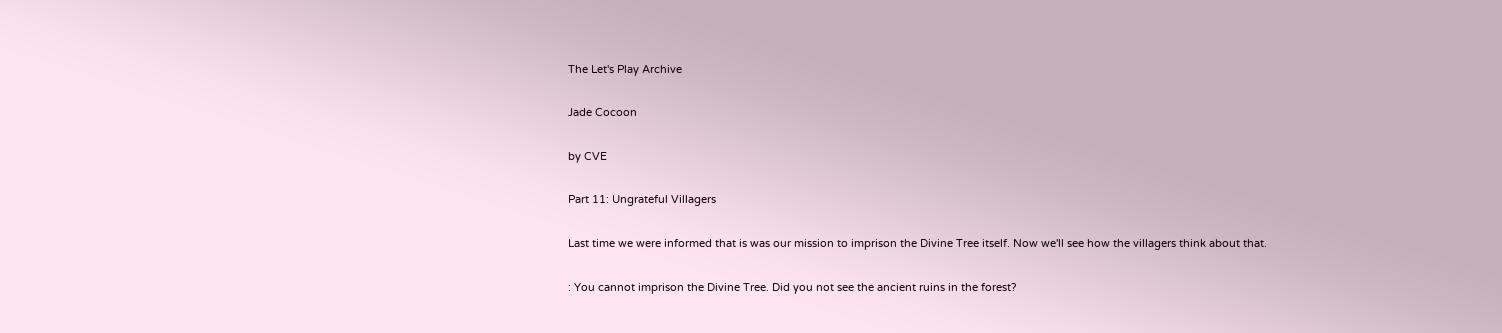The Let's Play Archive

Jade Cocoon

by CVE

Part 11: Ungrateful Villagers

Last time we were informed that is was our mission to imprison the Divine Tree itself. Now we'll see how the villagers think about that.

: You cannot imprison the Divine Tree. Did you not see the ancient ruins in the forest?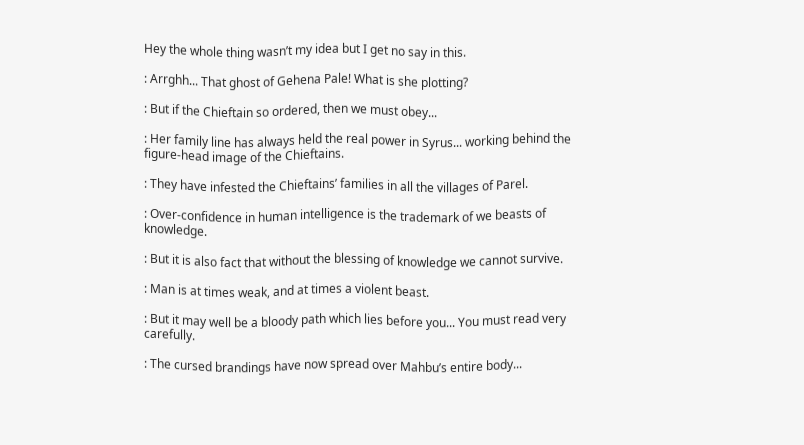Hey the whole thing wasn’t my idea but I get no say in this.

: Arrghh... That ghost of Gehena Pale! What is she plotting?

: But if the Chieftain so ordered, then we must obey...

: Her family line has always held the real power in Syrus... working behind the figure-head image of the Chieftains.

: They have infested the Chieftains’ families in all the villages of Parel.

: Over-confidence in human intelligence is the trademark of we beasts of knowledge.

: But it is also fact that without the blessing of knowledge we cannot survive.

: Man is at times weak, and at times a violent beast.

: But it may well be a bloody path which lies before you... You must read very carefully.

: The cursed brandings have now spread over Mahbu’s entire body...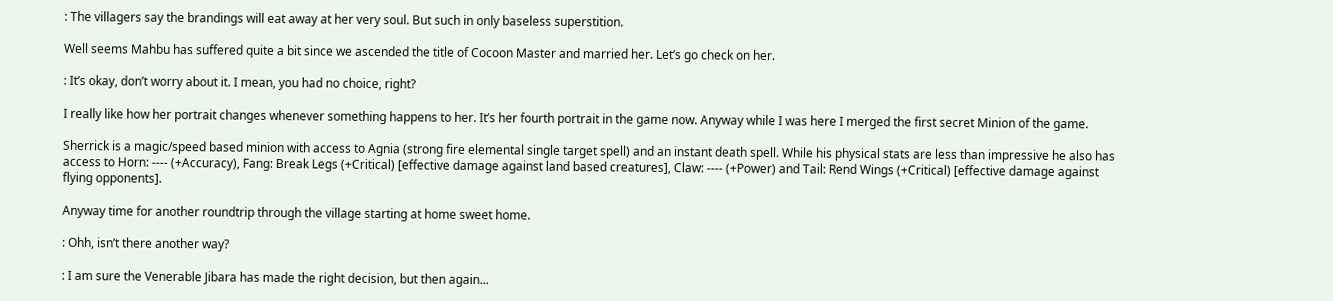: The villagers say the brandings will eat away at her very soul. But such in only baseless superstition.

Well seems Mahbu has suffered quite a bit since we ascended the title of Cocoon Master and married her. Let’s go check on her.

: It’s okay, don’t worry about it. I mean, you had no choice, right?

I really like how her portrait changes whenever something happens to her. It’s her fourth portrait in the game now. Anyway while I was here I merged the first secret Minion of the game.

Sherrick is a magic/speed based minion with access to Agnia (strong fire elemental single target spell) and an instant death spell. While his physical stats are less than impressive he also has access to Horn: ---- (+Accuracy), Fang: Break Legs (+Critical) [effective damage against land based creatures], Claw: ---- (+Power) and Tail: Rend Wings (+Critical) [effective damage against flying opponents].

Anyway time for another roundtrip through the village starting at home sweet home.

: Ohh, isn’t there another way?

: I am sure the Venerable Jibara has made the right decision, but then again...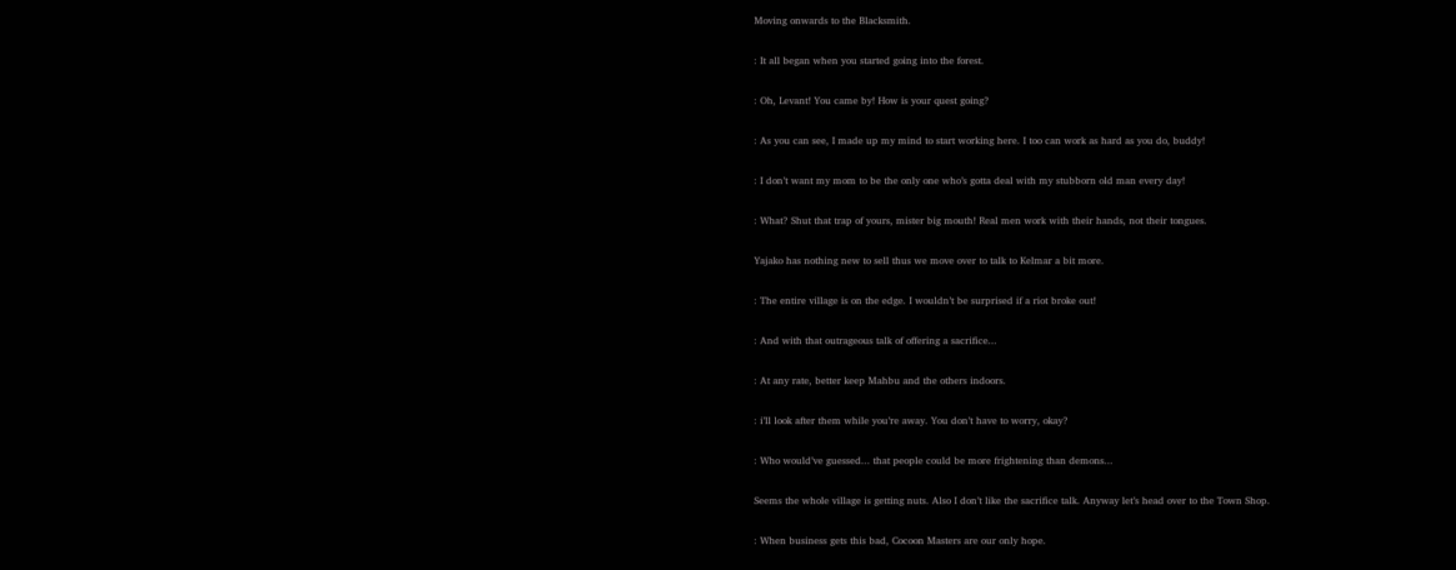Moving onwards to the Blacksmith.

: It all began when you started going into the forest.

: Oh, Levant! You came by! How is your quest going?

: As you can see, I made up my mind to start working here. I too can work as hard as you do, buddy!

: I don’t want my mom to be the only one who’s gotta deal with my stubborn old man every day!

: What? Shut that trap of yours, mister big mouth! Real men work with their hands, not their tongues.

Yajako has nothing new to sell thus we move over to talk to Kelmar a bit more.

: The entire village is on the edge. I wouldn’t be surprised if a riot broke out!

: And with that outrageous talk of offering a sacrifice...

: At any rate, better keep Mahbu and the others indoors.

: i’ll look after them while you’re away. You don’t have to worry, okay?

: Who would’ve guessed... that people could be more frightening than demons...

Seems the whole village is getting nuts. Also I don’t like the sacrifice talk. Anyway let’s head over to the Town Shop.

: When business gets this bad, Cocoon Masters are our only hope.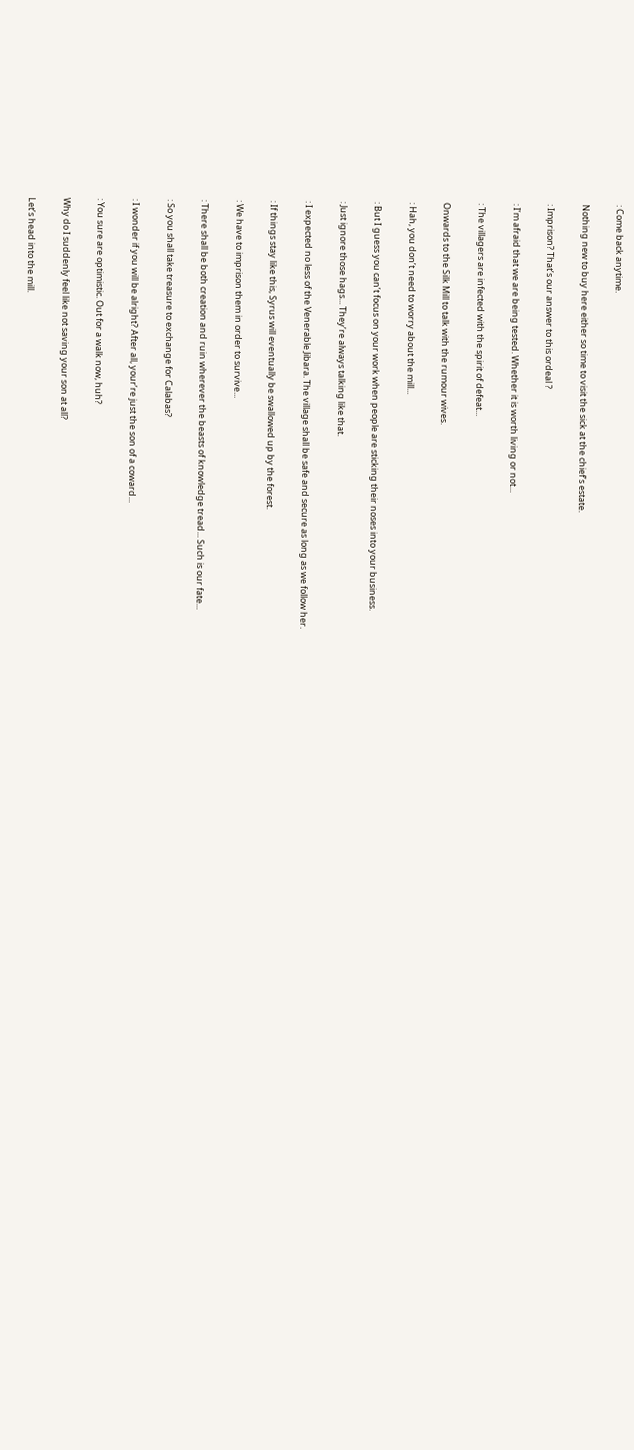: Come back anytime.

Nothing new to buy here either so time to visit the sick at the chief’s estate.

: Imprison? That’s our answer to this ordeal ?

: I’m afraid that we are being tested. Whether it is worth living or not...

: The villagers are infected with the spirit of defeat...

Onwards to the Silk Mill to talk with the rumour wives.

: Hah, you don’t need to worry about the mill...

: But I guess you can’t focus on your work when people are sticking their noses into your business.

: Just ignore those hags... They’re always talking like that.

: I expected no less of the Venerable Jibara. The village shall be safe and secure as long as we follow her.

: If things stay like this, Syrus will eventually be swallowed up by the forest.

: We have to imprison them in order to survive...

: There shall be both creation and ruin wherever the beasts of knowledge tread... Such is our fate...

: So you shall take treasure to exchange for Calabas?

: I wonder if you will be alright? After all, your’re just the son of a coward...

: You sure are optimistic. Out for a walk now, huh?

Why do I suddenly feel like not saving your son at all?

Let’s head into the mill.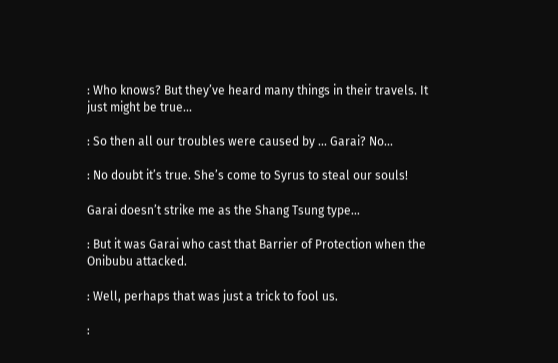: Who knows? But they’ve heard many things in their travels. It just might be true...

: So then all our troubles were caused by ... Garai? No...

: No doubt it’s true. She’s come to Syrus to steal our souls!

Garai doesn’t strike me as the Shang Tsung type...

: But it was Garai who cast that Barrier of Protection when the Onibubu attacked.

: Well, perhaps that was just a trick to fool us.

: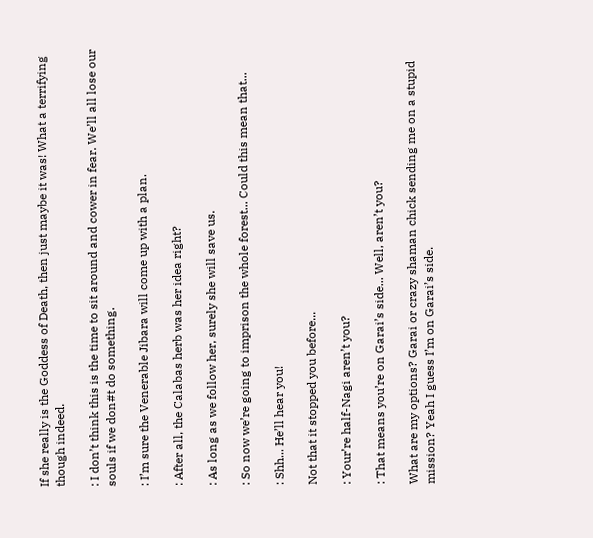If she really is the Goddess of Death, then just maybe it was! What a terrifying though indeed.

: I don’t think this is the time to sit around and cower in fear. We’ll all lose our souls if we don#t do something.

: I’m sure the Venerable Jibara will come up with a plan.

: After all, the Calabas herb was her idea right?

: As long as we follow her, surely she will save us.

: So now we’re going to imprison the whole forest... Could this mean that...

: Shh... He’ll hear you!

Not that it stopped you before...

: Your’re half-Nagi aren’t you?

: That means you’re on Garai’s side... Well, aren’t you?

What are my options? Garai or crazy shaman chick sending me on a stupid mission? Yeah I guess I’m on Garai’s side.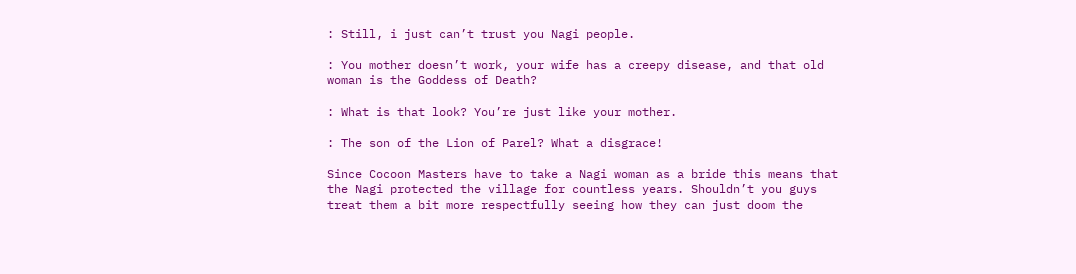: Still, i just can’t trust you Nagi people.

: You mother doesn’t work, your wife has a creepy disease, and that old woman is the Goddess of Death?

: What is that look? You’re just like your mother.

: The son of the Lion of Parel? What a disgrace!

Since Cocoon Masters have to take a Nagi woman as a bride this means that the Nagi protected the village for countless years. Shouldn’t you guys treat them a bit more respectfully seeing how they can just doom the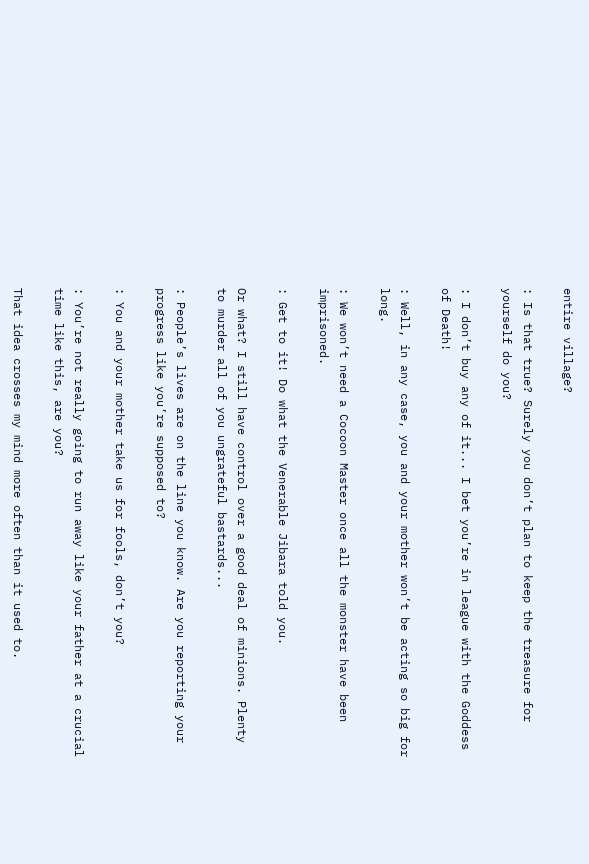entire village?

: Is that true? Surely you don’t plan to keep the treasure for yourself do you?

: I don’t buy any of it... I bet you’re in league with the Goddess of Death!

: Well, in any case, you and your mother won’t be acting so big for long.

: We won’t need a Cocoon Master once all the monster have been imprisoned.

: Get to it! Do what the Venerable Jibara told you.

Or what? I still have control over a good deal of minions. Plenty to murder all of you ungrateful bastards...

: People’s lives are on the line you know. Are you reporting your progress like you’re supposed to?

: You and your mother take us for fools, don’t you?

: You’re not really going to run away like your father at a crucial time like this, are you?

That idea crosses my mind more often than it used to.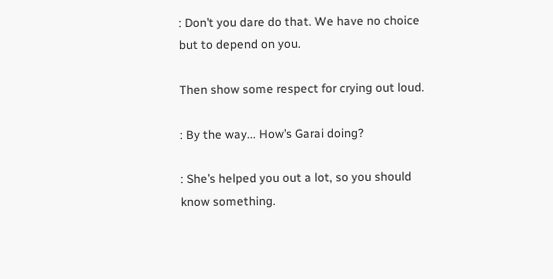: Don’t you dare do that. We have no choice but to depend on you.

Then show some respect for crying out loud.

: By the way... How’s Garai doing?

: She’s helped you out a lot, so you should know something.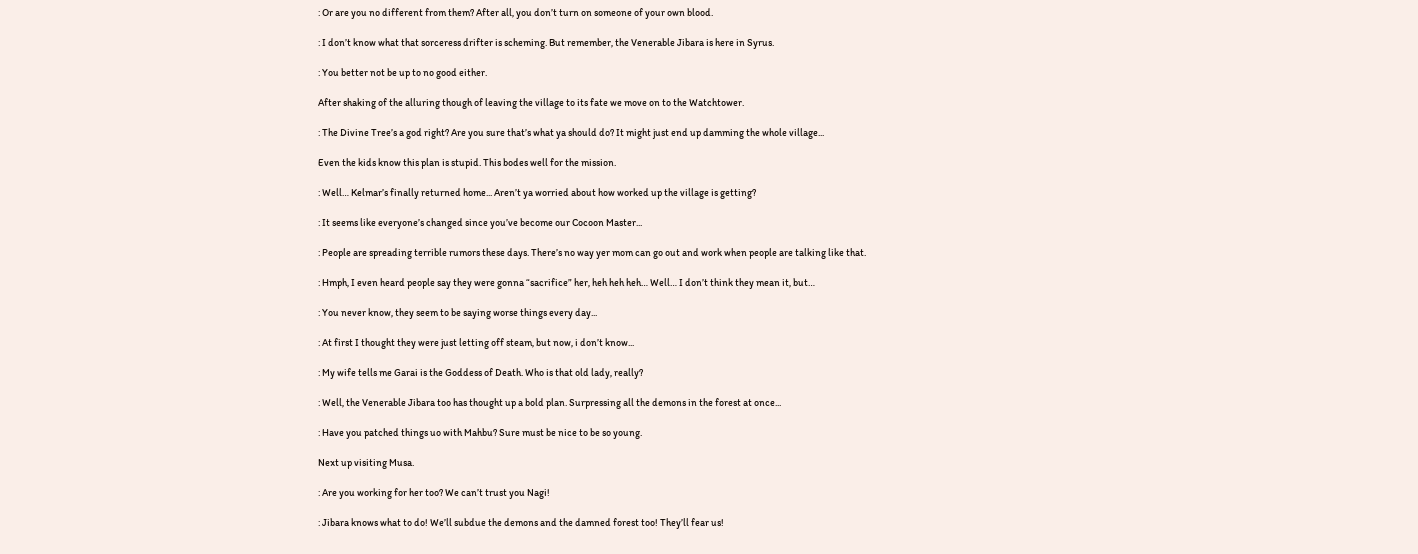: Or are you no different from them? After all, you don’t turn on someone of your own blood.

: I don’t know what that sorceress drifter is scheming. But remember, the Venerable Jibara is here in Syrus.

: You better not be up to no good either.

After shaking of the alluring though of leaving the village to its fate we move on to the Watchtower.

: The Divine Tree’s a god right? Are you sure that’s what ya should do? It might just end up damming the whole village...

Even the kids know this plan is stupid. This bodes well for the mission.

: Well… Kelmar’s finally returned home... Aren’t ya worried about how worked up the village is getting?

: It seems like everyone’s changed since you’ve become our Cocoon Master...

: People are spreading terrible rumors these days. There’s no way yer mom can go out and work when people are talking like that.

: Hmph, I even heard people say they were gonna “sacrifice” her, heh heh heh… Well… I don’t think they mean it, but…

: You never know, they seem to be saying worse things every day...

: At first I thought they were just letting off steam, but now, i don’t know...

: My wife tells me Garai is the Goddess of Death. Who is that old lady, really?

: Well, the Venerable Jibara too has thought up a bold plan. Surpressing all the demons in the forest at once...

: Have you patched things uo with Mahbu? Sure must be nice to be so young.

Next up visiting Musa.

: Are you working for her too? We can’t trust you Nagi!

: Jibara knows what to do! We’ll subdue the demons and the damned forest too! They’ll fear us!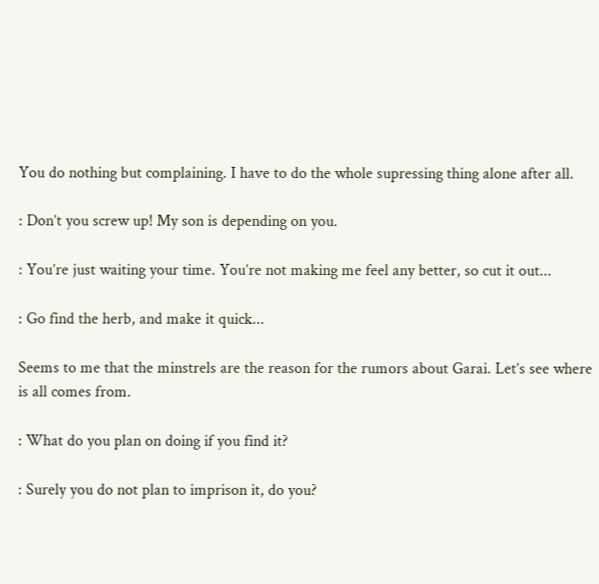You do nothing but complaining. I have to do the whole supressing thing alone after all.

: Don’t you screw up! My son is depending on you.

: You’re just waiting your time. You’re not making me feel any better, so cut it out...

: Go find the herb, and make it quick...

Seems to me that the minstrels are the reason for the rumors about Garai. Let’s see where is all comes from.

: What do you plan on doing if you find it?

: Surely you do not plan to imprison it, do you?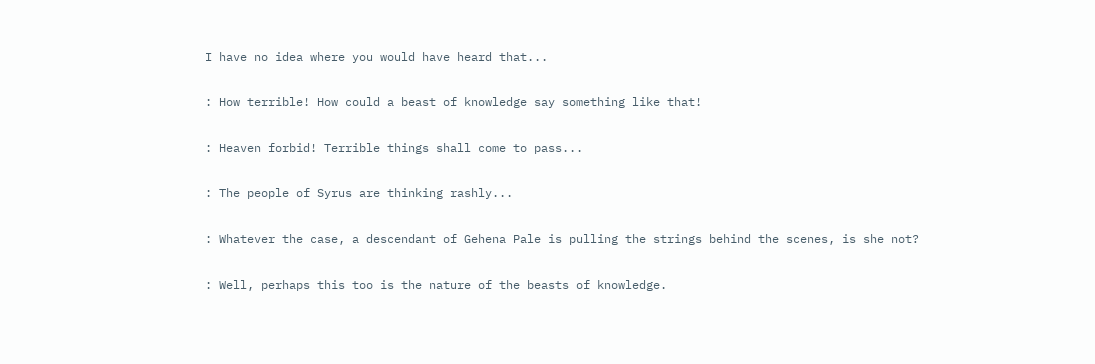I have no idea where you would have heard that...

: How terrible! How could a beast of knowledge say something like that!

: Heaven forbid! Terrible things shall come to pass...

: The people of Syrus are thinking rashly...

: Whatever the case, a descendant of Gehena Pale is pulling the strings behind the scenes, is she not?

: Well, perhaps this too is the nature of the beasts of knowledge.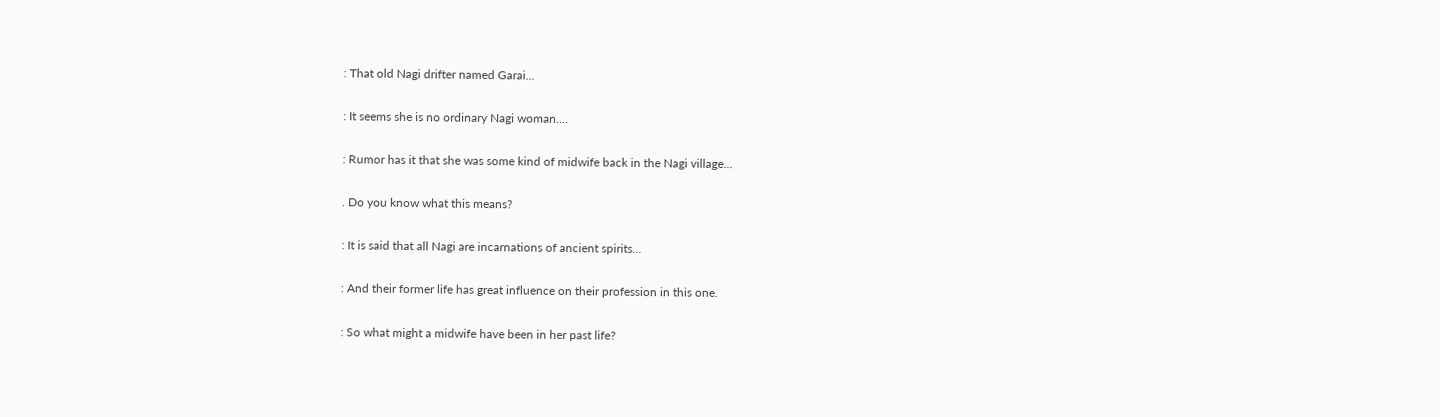: That old Nagi drifter named Garai...

: It seems she is no ordinary Nagi woman....

: Rumor has it that she was some kind of midwife back in the Nagi village...

. Do you know what this means?

: It is said that all Nagi are incarnations of ancient spirits...

: And their former life has great influence on their profession in this one.

: So what might a midwife have been in her past life?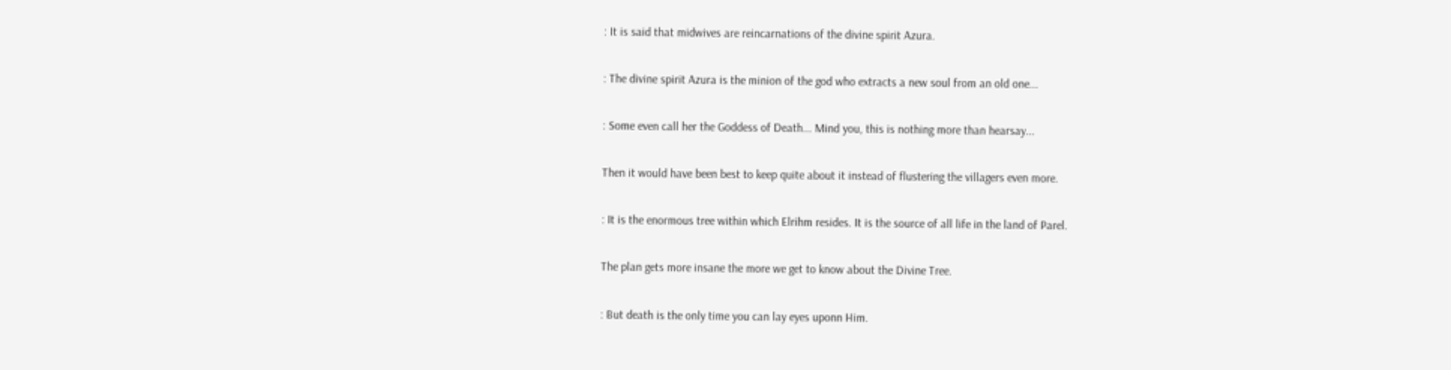: It is said that midwives are reincarnations of the divine spirit Azura.

: The divine spirit Azura is the minion of the god who extracts a new soul from an old one...

: Some even call her the Goddess of Death... Mind you, this is nothing more than hearsay...

Then it would have been best to keep quite about it instead of flustering the villagers even more.

: It is the enormous tree within which Elrihm resides. It is the source of all life in the land of Parel.

The plan gets more insane the more we get to know about the Divine Tree.

: But death is the only time you can lay eyes uponn Him.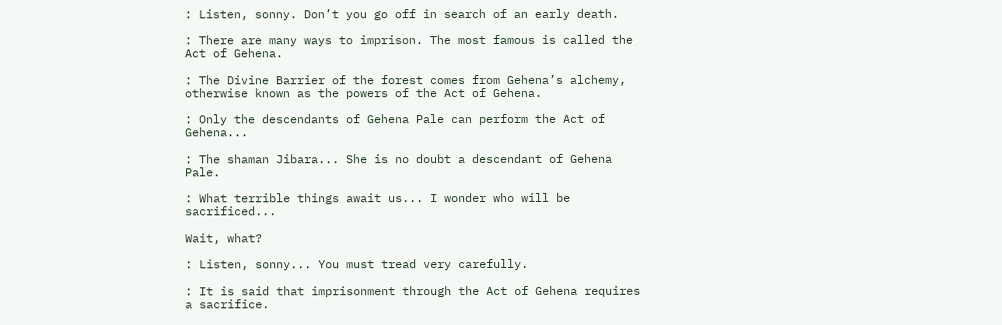: Listen, sonny. Don’t you go off in search of an early death.

: There are many ways to imprison. The most famous is called the Act of Gehena.

: The Divine Barrier of the forest comes from Gehena’s alchemy, otherwise known as the powers of the Act of Gehena.

: Only the descendants of Gehena Pale can perform the Act of Gehena...

: The shaman Jibara... She is no doubt a descendant of Gehena Pale.

: What terrible things await us... I wonder who will be sacrificed...

Wait, what?

: Listen, sonny... You must tread very carefully.

: It is said that imprisonment through the Act of Gehena requires a sacrifice.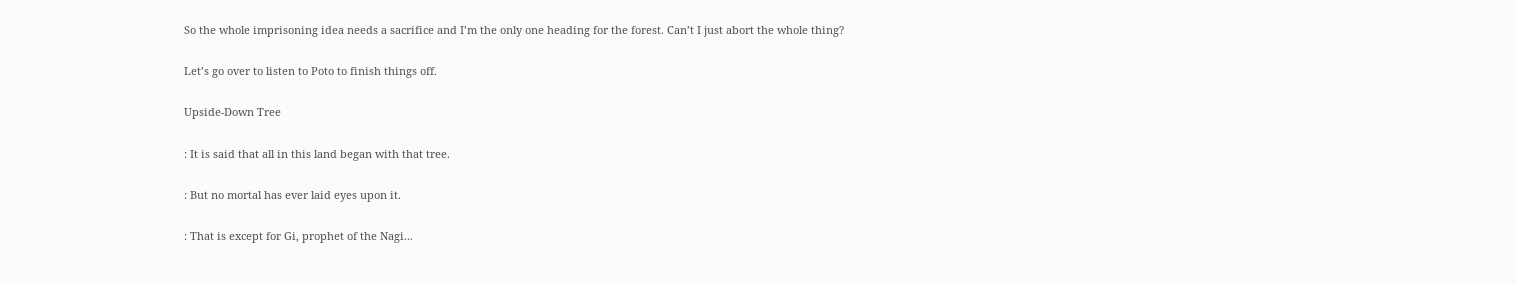So the whole imprisoning idea needs a sacrifice and I’m the only one heading for the forest. Can’t I just abort the whole thing?

Let’s go over to listen to Poto to finish things off.

Upside-Down Tree

: It is said that all in this land began with that tree.

: But no mortal has ever laid eyes upon it.

: That is except for Gi, prophet of the Nagi...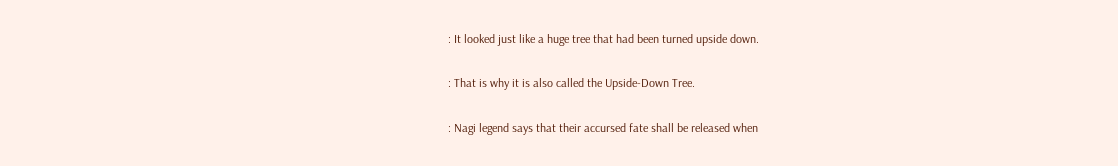: It looked just like a huge tree that had been turned upside down.

: That is why it is also called the Upside-Down Tree.

: Nagi legend says that their accursed fate shall be released when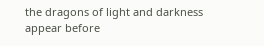the dragons of light and darkness appear before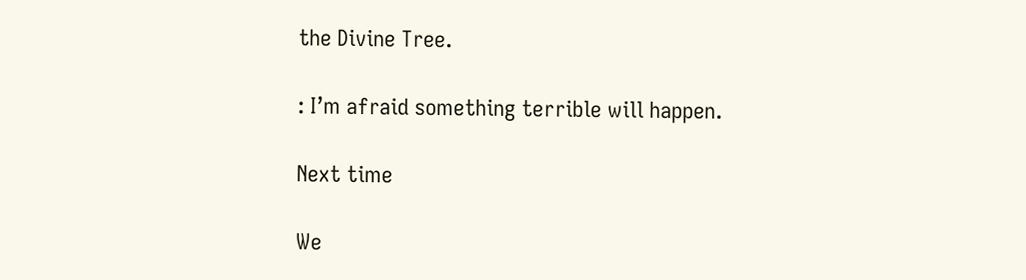the Divine Tree.

: I’m afraid something terrible will happen.

Next time

We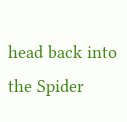head back into the Spider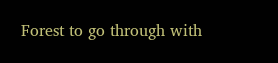Forest to go through with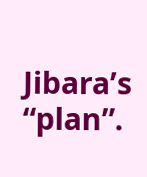Jibara’s “plan”.